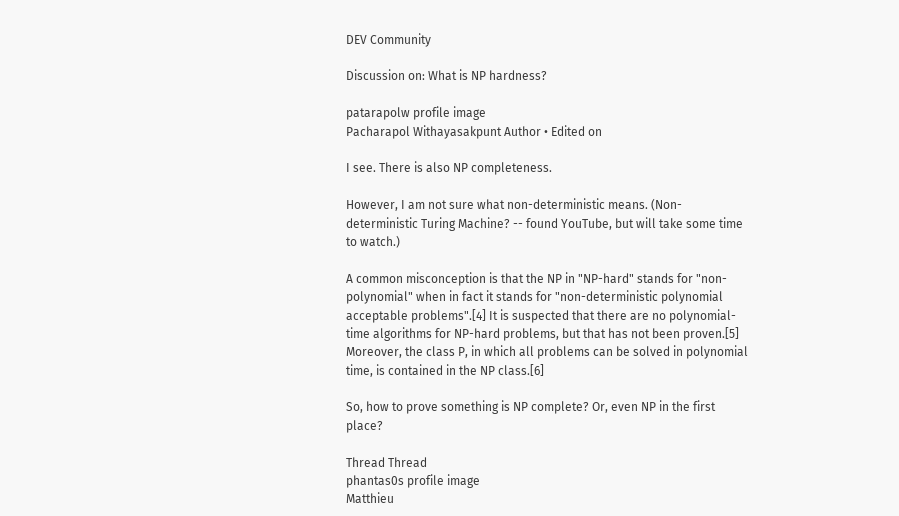DEV Community

Discussion on: What is NP hardness?

patarapolw profile image
Pacharapol Withayasakpunt Author • Edited on

I see. There is also NP completeness.

However, I am not sure what non-deterministic means. (Non-deterministic Turing Machine? -- found YouTube, but will take some time to watch.)

A common misconception is that the NP in "NP-hard" stands for "non-polynomial" when in fact it stands for "non-deterministic polynomial acceptable problems".[4] It is suspected that there are no polynomial-time algorithms for NP-hard problems, but that has not been proven.[5] Moreover, the class P, in which all problems can be solved in polynomial time, is contained in the NP class.[6]

So, how to prove something is NP complete? Or, even NP in the first place?

Thread Thread
phantas0s profile image
Matthieu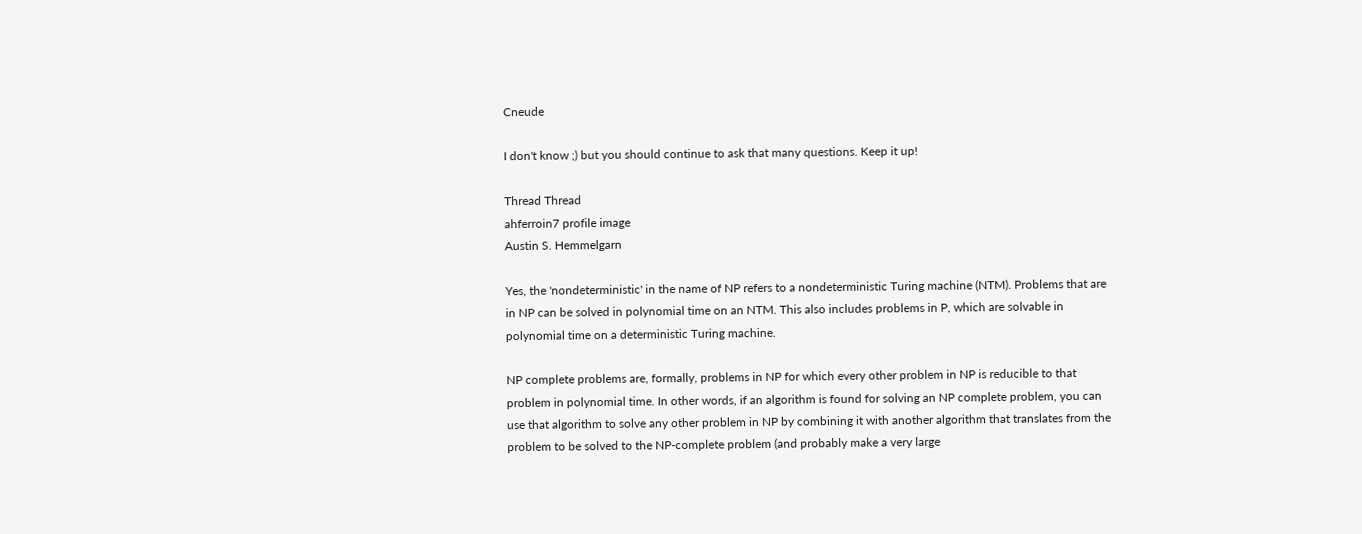Cneude

I don't know ;) but you should continue to ask that many questions. Keep it up!

Thread Thread
ahferroin7 profile image
Austin S. Hemmelgarn

Yes, the 'nondeterministic' in the name of NP refers to a nondeterministic Turing machine (NTM). Problems that are in NP can be solved in polynomial time on an NTM. This also includes problems in P, which are solvable in polynomial time on a deterministic Turing machine.

NP complete problems are, formally, problems in NP for which every other problem in NP is reducible to that problem in polynomial time. In other words, if an algorithm is found for solving an NP complete problem, you can use that algorithm to solve any other problem in NP by combining it with another algorithm that translates from the problem to be solved to the NP-complete problem (and probably make a very large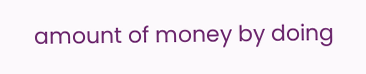amount of money by doing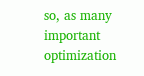so, as many important optimization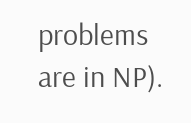problems are in NP).